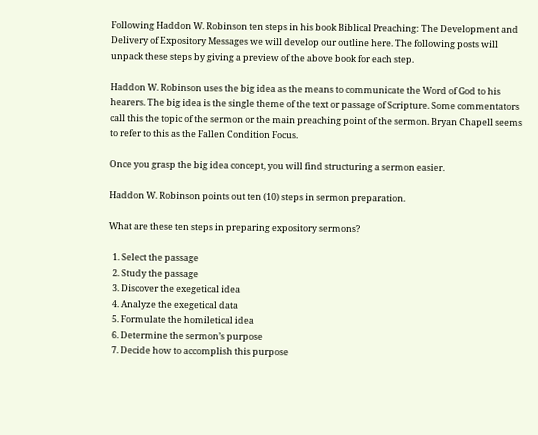Following Haddon W. Robinson ten steps in his book Biblical Preaching: The Development and Delivery of Expository Messages we will develop our outline here. The following posts will unpack these steps by giving a preview of the above book for each step.

Haddon W. Robinson uses the big idea as the means to communicate the Word of God to his hearers. The big idea is the single theme of the text or passage of Scripture. Some commentators call this the topic of the sermon or the main preaching point of the sermon. Bryan Chapell seems to refer to this as the Fallen Condition Focus.

Once you grasp the big idea concept, you will find structuring a sermon easier.

Haddon W. Robinson points out ten (10) steps in sermon preparation.

What are these ten steps in preparing expository sermons?

  1. Select the passage
  2. Study the passage
  3. Discover the exegetical idea
  4. Analyze the exegetical data
  5. Formulate the homiletical idea
  6. Determine the sermon’s purpose
  7. Decide how to accomplish this purpose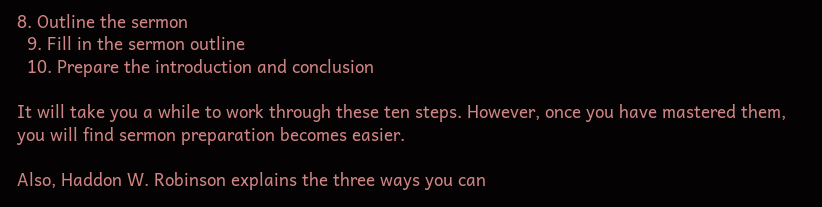8. Outline the sermon
  9. Fill in the sermon outline
  10. Prepare the introduction and conclusion

It will take you a while to work through these ten steps. However, once you have mastered them, you will find sermon preparation becomes easier.

Also, Haddon W. Robinson explains the three ways you can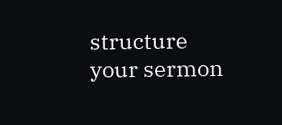structure your sermon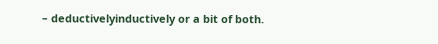– deductivelyinductively or a bit of both.